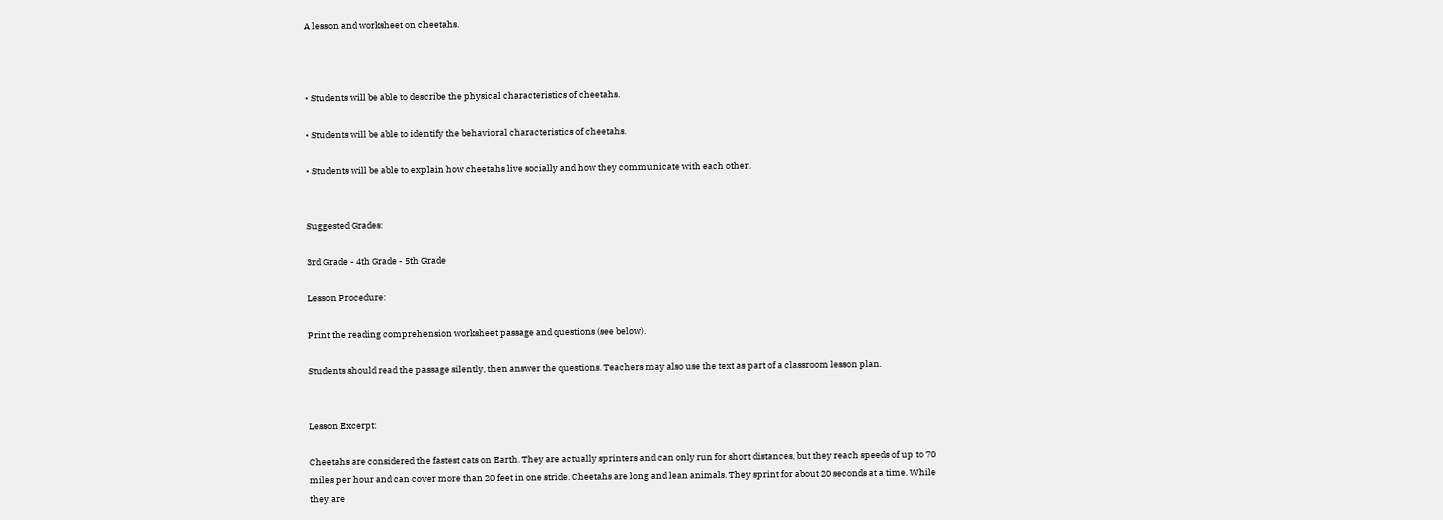A lesson and worksheet on cheetahs.



• Students will be able to describe the physical characteristics of cheetahs.

• Students will be able to identify the behavioral characteristics of cheetahs.

• Students will be able to explain how cheetahs live socially and how they communicate with each other.


Suggested Grades:

3rd Grade - 4th Grade - 5th Grade

Lesson Procedure:

Print the reading comprehension worksheet passage and questions (see below).

Students should read the passage silently, then answer the questions. Teachers may also use the text as part of a classroom lesson plan.


Lesson Excerpt:

Cheetahs are considered the fastest cats on Earth. They are actually sprinters and can only run for short distances, but they reach speeds of up to 70 miles per hour and can cover more than 20 feet in one stride. Cheetahs are long and lean animals. They sprint for about 20 seconds at a time. While they are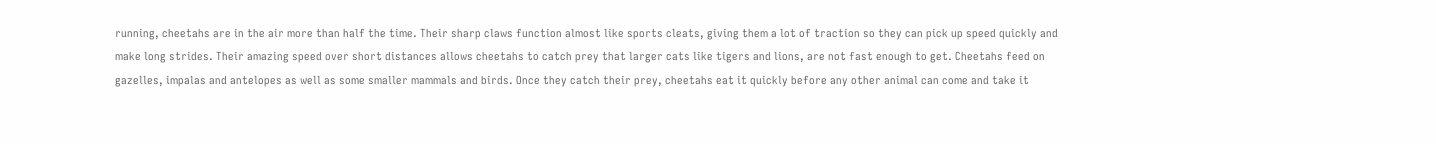running, cheetahs are in the air more than half the time. Their sharp claws function almost like sports cleats, giving them a lot of traction so they can pick up speed quickly and make long strides. Their amazing speed over short distances allows cheetahs to catch prey that larger cats like tigers and lions, are not fast enough to get. Cheetahs feed on gazelles, impalas and antelopes as well as some smaller mammals and birds. Once they catch their prey, cheetahs eat it quickly before any other animal can come and take it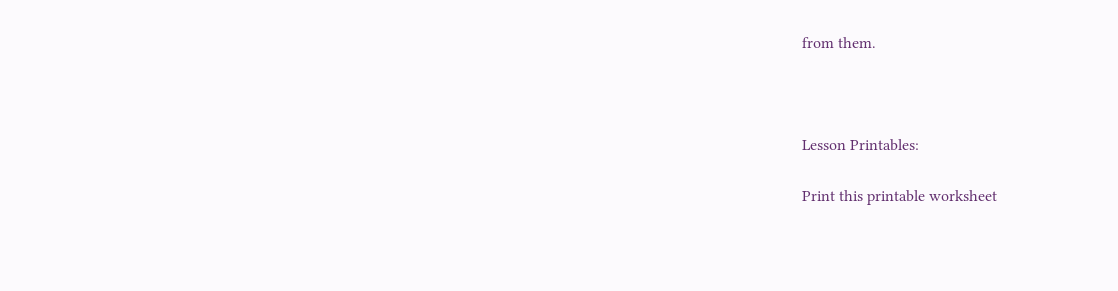from them.



Lesson Printables:

Print this printable worksheet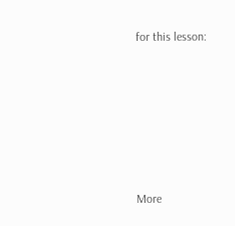for this lesson:








More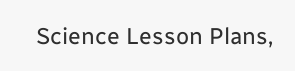Science Lesson Plans,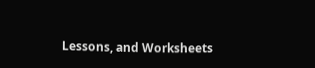Lessons, and Worksheets